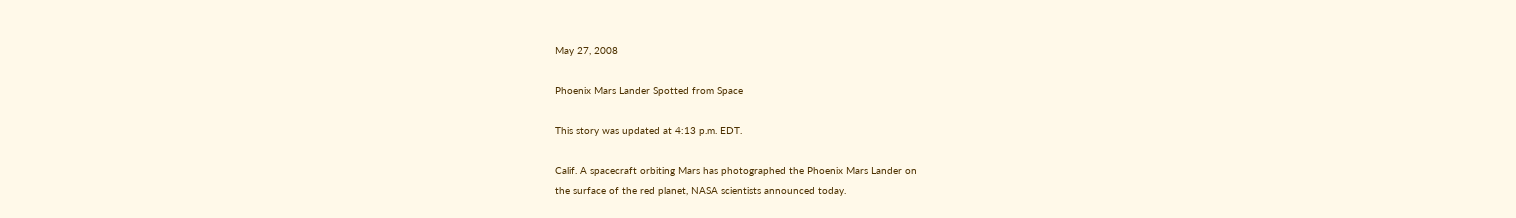May 27, 2008

Phoenix Mars Lander Spotted from Space

This story was updated at 4:13 p.m. EDT.

Calif. A spacecraft orbiting Mars has photographed the Phoenix Mars Lander on
the surface of the red planet, NASA scientists announced today.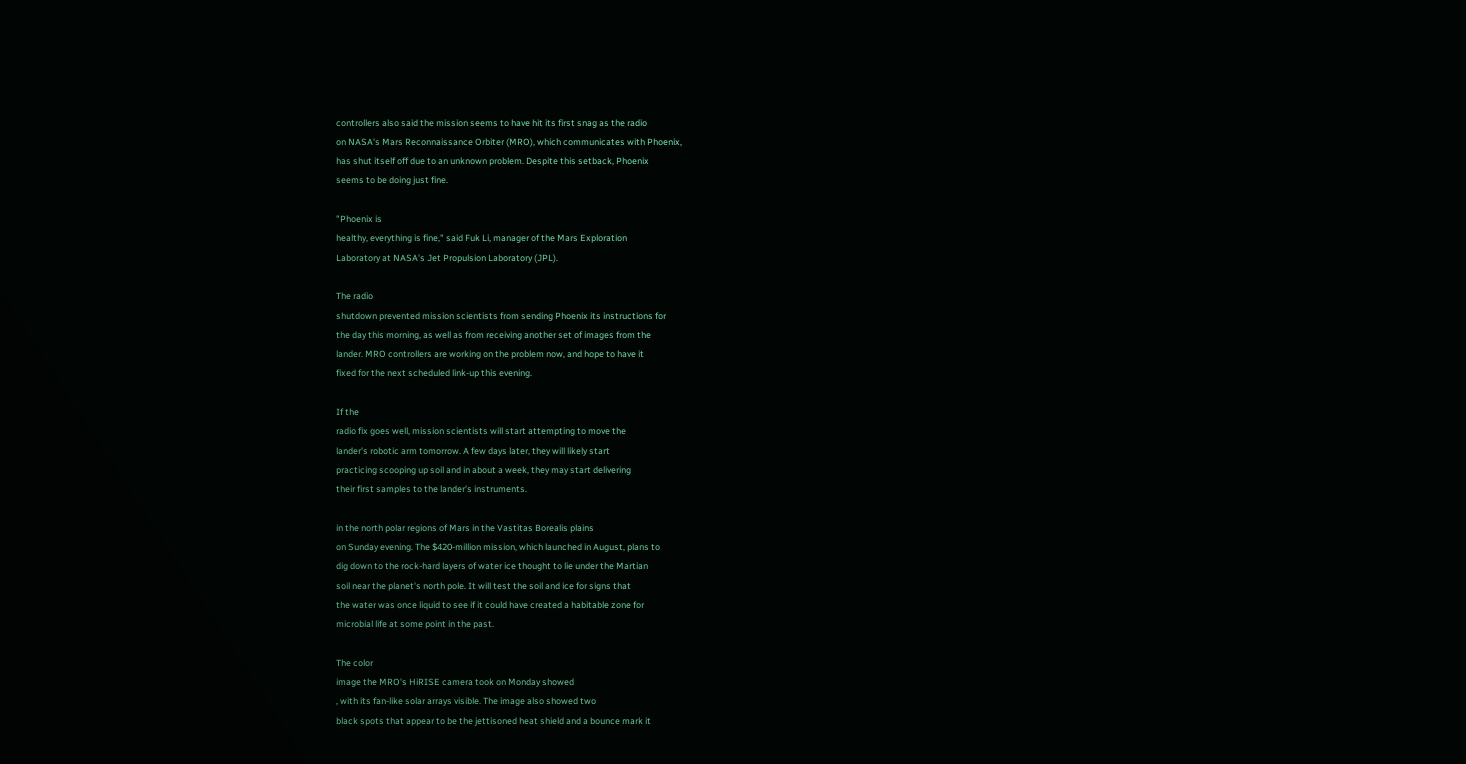controllers also said the mission seems to have hit its first snag as the radio
on NASA's Mars Reconnaissance Orbiter (MRO), which communicates with Phoenix,
has shut itself off due to an unknown problem. Despite this setback, Phoenix
seems to be doing just fine.

"Phoenix is
healthy, everything is fine," said Fuk Li, manager of the Mars Exploration
Laboratory at NASA's Jet Propulsion Laboratory (JPL).

The radio
shutdown prevented mission scientists from sending Phoenix its instructions for
the day this morning, as well as from receiving another set of images from the
lander. MRO controllers are working on the problem now, and hope to have it
fixed for the next scheduled link-up this evening.

If the
radio fix goes well, mission scientists will start attempting to move the
lander's robotic arm tomorrow. A few days later, they will likely start
practicing scooping up soil and in about a week, they may start delivering
their first samples to the lander's instruments.

in the north polar regions of Mars in the Vastitas Borealis plains
on Sunday evening. The $420-million mission, which launched in August, plans to
dig down to the rock-hard layers of water ice thought to lie under the Martian
soil near the planet's north pole. It will test the soil and ice for signs that
the water was once liquid to see if it could have created a habitable zone for
microbial life at some point in the past.

The color
image the MRO's HiRISE camera took on Monday showed
, with its fan-like solar arrays visible. The image also showed two
black spots that appear to be the jettisoned heat shield and a bounce mark it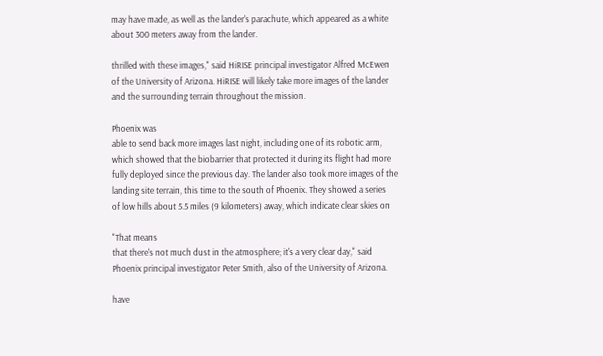may have made, as well as the lander's parachute, which appeared as a white
about 300 meters away from the lander.

thrilled with these images," said HiRISE principal investigator Alfred McEwen
of the University of Arizona. HiRISE will likely take more images of the lander
and the surrounding terrain throughout the mission.

Phoenix was
able to send back more images last night, including one of its robotic arm,
which showed that the biobarrier that protected it during its flight had more
fully deployed since the previous day. The lander also took more images of the
landing site terrain, this time to the south of Phoenix. They showed a series
of low hills about 5.5 miles (9 kilometers) away, which indicate clear skies on

"That means
that there's not much dust in the atmosphere; it's a very clear day," said
Phoenix principal investigator Peter Smith, also of the University of Arizona.

have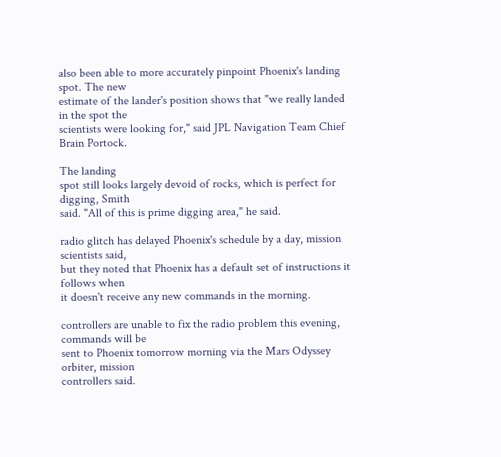also been able to more accurately pinpoint Phoenix's landing spot. The new
estimate of the lander's position shows that "we really landed in the spot the
scientists were looking for," said JPL Navigation Team Chief Brain Portock.

The landing
spot still looks largely devoid of rocks, which is perfect for digging, Smith
said. "All of this is prime digging area," he said.

radio glitch has delayed Phoenix's schedule by a day, mission scientists said,
but they noted that Phoenix has a default set of instructions it follows when
it doesn't receive any new commands in the morning.

controllers are unable to fix the radio problem this evening, commands will be
sent to Phoenix tomorrow morning via the Mars Odyssey orbiter, mission
controllers said.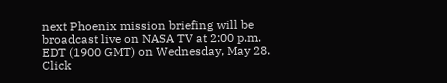next Phoenix mission briefing will be broadcast live on NASA TV at 2:00 p.m.
EDT (1900 GMT) on Wednesday, May 28. Click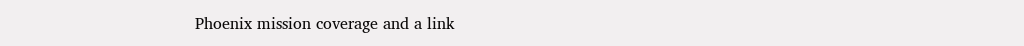Phoenix mission coverage and a link